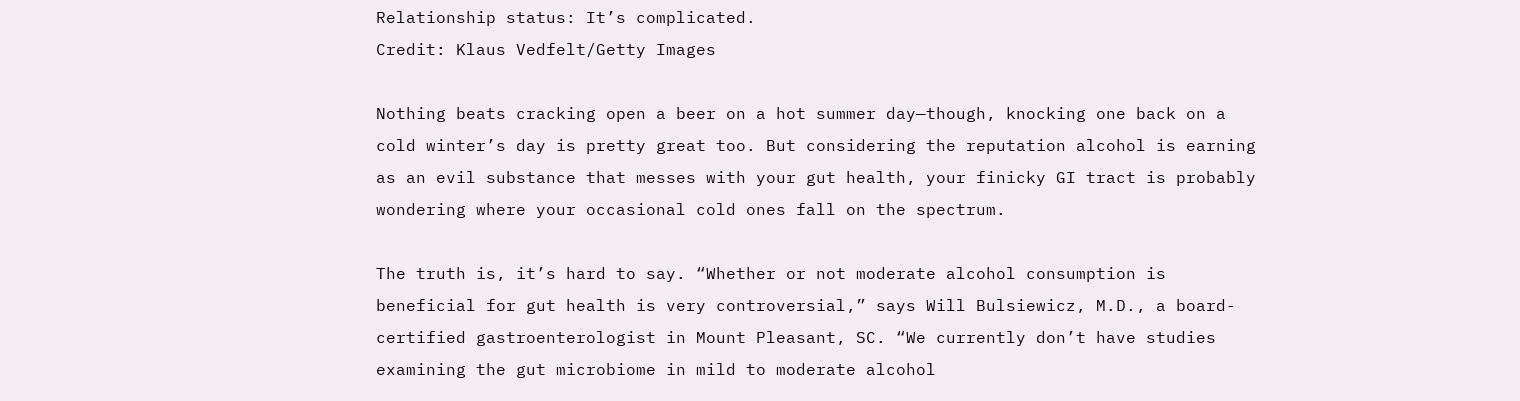Relationship status: It’s complicated.
Credit: Klaus Vedfelt/Getty Images

Nothing beats cracking open a beer on a hot summer day—though, knocking one back on a cold winter’s day is pretty great too. But considering the reputation alcohol is earning as an evil substance that messes with your gut health, your finicky GI tract is probably wondering where your occasional cold ones fall on the spectrum.

The truth is, it’s hard to say. “Whether or not moderate alcohol consumption is beneficial for gut health is very controversial,” says Will Bulsiewicz, M.D., a board-certified gastroenterologist in Mount Pleasant, SC. “We currently don’t have studies examining the gut microbiome in mild to moderate alcohol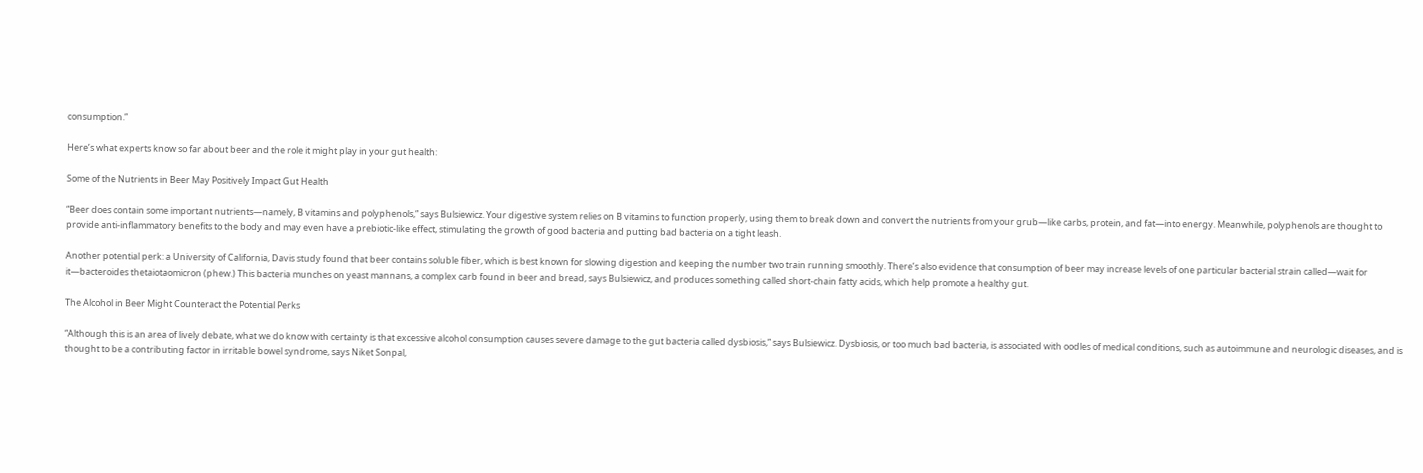consumption.”

Here’s what experts know so far about beer and the role it might play in your gut health:

Some of the Nutrients in Beer May Positively Impact Gut Health

“Beer does contain some important nutrients—namely, B vitamins and polyphenols,” says Bulsiewicz. Your digestive system relies on B vitamins to function properly, using them to break down and convert the nutrients from your grub—like carbs, protein, and fat—into energy. Meanwhile, polyphenols are thought to provide anti-inflammatory benefits to the body and may even have a prebiotic-like effect, stimulating the growth of good bacteria and putting bad bacteria on a tight leash.

Another potential perk: a University of California, Davis study found that beer contains soluble fiber, which is best known for slowing digestion and keeping the number two train running smoothly. There’s also evidence that consumption of beer may increase levels of one particular bacterial strain called—wait for it—bacteroides thetaiotaomicron (phew.) This bacteria munches on yeast mannans, a complex carb found in beer and bread, says Bulsiewicz, and produces something called short-chain fatty acids, which help promote a healthy gut.

The Alcohol in Beer Might Counteract the Potential Perks

“Although this is an area of lively debate, what we do know with certainty is that excessive alcohol consumption causes severe damage to the gut bacteria called dysbiosis,” says Bulsiewicz. Dysbiosis, or too much bad bacteria, is associated with oodles of medical conditions, such as autoimmune and neurologic diseases, and is thought to be a contributing factor in irritable bowel syndrome, says Niket Sonpal,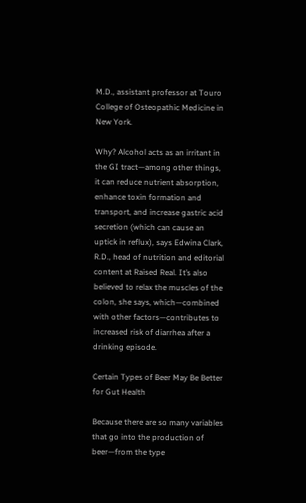M.D., assistant professor at Touro College of Osteopathic Medicine in New York.

Why? Alcohol acts as an irritant in the GI tract—among other things, it can reduce nutrient absorption, enhance toxin formation and transport, and increase gastric acid secretion (which can cause an uptick in reflux), says Edwina Clark, R.D., head of nutrition and editorial content at Raised Real. It’s also believed to relax the muscles of the colon, she says, which—combined with other factors—contributes to increased risk of diarrhea after a drinking episode.

Certain Types of Beer May Be Better for Gut Health

Because there are so many variables that go into the production of beer—from the type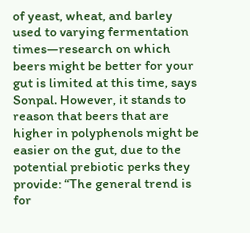of yeast, wheat, and barley used to varying fermentation times—research on which beers might be better for your gut is limited at this time, says Sonpal. However, it stands to reason that beers that are higher in polyphenols might be easier on the gut, due to the potential prebiotic perks they provide: “The general trend is for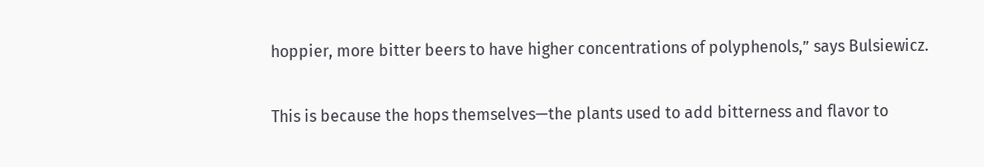hoppier, more bitter beers to have higher concentrations of polyphenols,” says Bulsiewicz.

This is because the hops themselves—the plants used to add bitterness and flavor to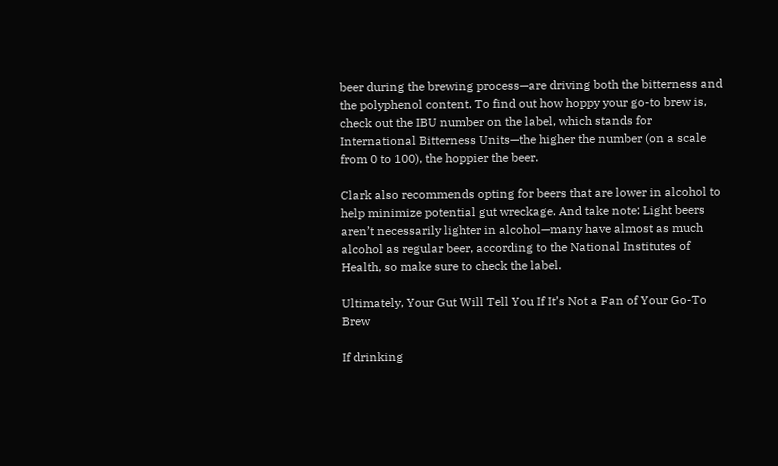beer during the brewing process—are driving both the bitterness and the polyphenol content. To find out how hoppy your go-to brew is, check out the IBU number on the label, which stands for International Bitterness Units—the higher the number (on a scale from 0 to 100), the hoppier the beer.

Clark also recommends opting for beers that are lower in alcohol to help minimize potential gut wreckage. And take note: Light beers aren’t necessarily lighter in alcohol—many have almost as much alcohol as regular beer, according to the National Institutes of Health, so make sure to check the label.

Ultimately, Your Gut Will Tell You If It’s Not a Fan of Your Go-To Brew

If drinking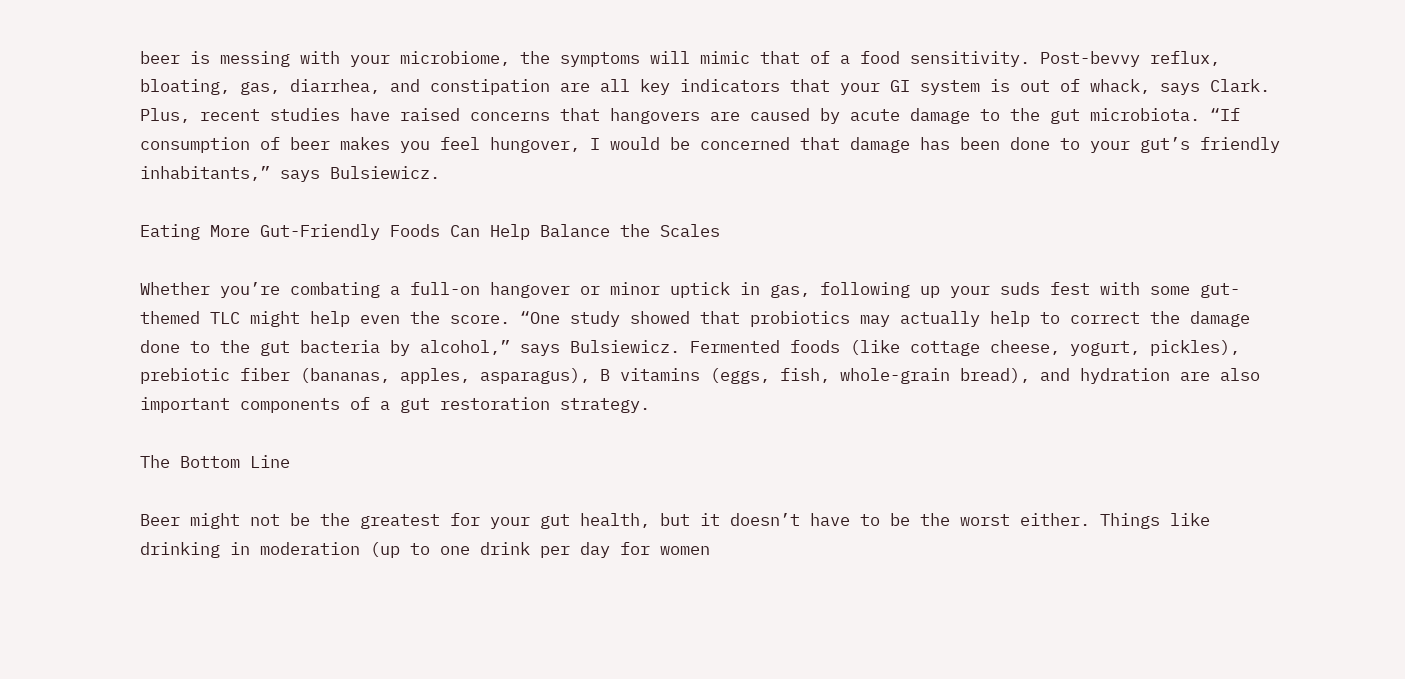beer is messing with your microbiome, the symptoms will mimic that of a food sensitivity. Post-bevvy reflux, bloating, gas, diarrhea, and constipation are all key indicators that your GI system is out of whack, says Clark. Plus, recent studies have raised concerns that hangovers are caused by acute damage to the gut microbiota. “If consumption of beer makes you feel hungover, I would be concerned that damage has been done to your gut’s friendly inhabitants,” says Bulsiewicz.

Eating More Gut-Friendly Foods Can Help Balance the Scales

Whether you’re combating a full-on hangover or minor uptick in gas, following up your suds fest with some gut-themed TLC might help even the score. “One study showed that probiotics may actually help to correct the damage done to the gut bacteria by alcohol,” says Bulsiewicz. Fermented foods (like cottage cheese, yogurt, pickles), prebiotic fiber (bananas, apples, asparagus), B vitamins (eggs, fish, whole-grain bread), and hydration are also important components of a gut restoration strategy.

The Bottom Line

Beer might not be the greatest for your gut health, but it doesn’t have to be the worst either. Things like drinking in moderation (up to one drink per day for women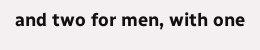and two for men, with one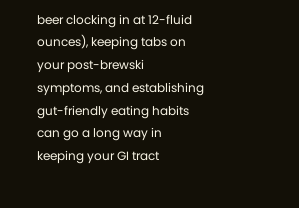beer clocking in at 12-fluid ounces), keeping tabs on your post-brewski symptoms, and establishing gut-friendly eating habits can go a long way in keeping your GI tract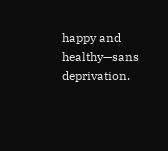happy and healthy—sans deprivation.